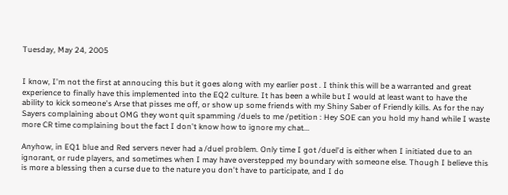Tuesday, May 24, 2005


I know, I'm not the first at annoucing this but it goes along with my earlier post . I think this will be a warranted and great experience to finally have this implemented into the EQ2 culture. It has been a while but I would at least want to have the ability to kick someone's Arse that pisses me off, or show up some friends with my Shiny Saber of Friendly kills. As for the nay Sayers complaining about OMG they wont quit spamming /duels to me /petition : Hey SOE can you hold my hand while I waste more CR time complaining bout the fact I don't know how to ignore my chat...

Anyhow, in EQ1 blue and Red servers never had a /duel problem. Only time I got /duel'd is either when I initiated due to an ignorant, or rude players, and sometimes when I may have overstepped my boundary with someone else. Though I believe this is more a blessing then a curse due to the nature you don't have to participate, and I do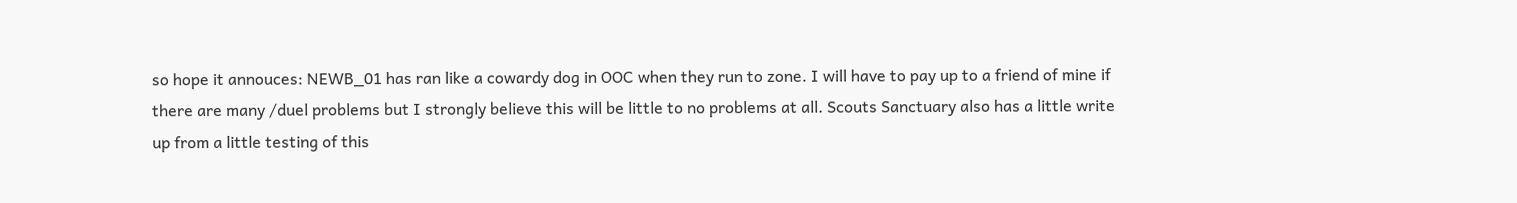so hope it annouces: NEWB_01 has ran like a cowardy dog in OOC when they run to zone. I will have to pay up to a friend of mine if there are many /duel problems but I strongly believe this will be little to no problems at all. Scouts Sanctuary also has a little write up from a little testing of this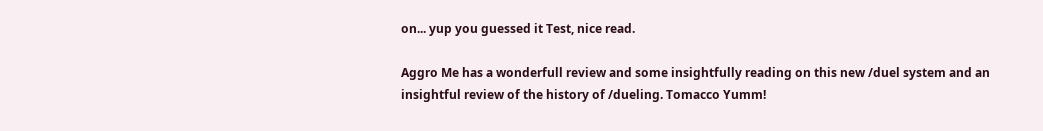on... yup you guessed it Test, nice read.

Aggro Me has a wonderfull review and some insightfully reading on this new /duel system and an insightful review of the history of /dueling. Tomacco Yumm!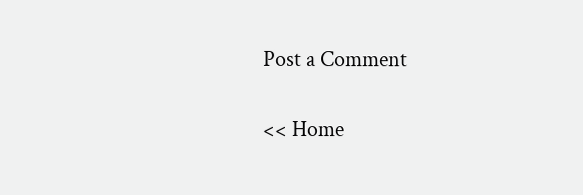Post a Comment

<< Home